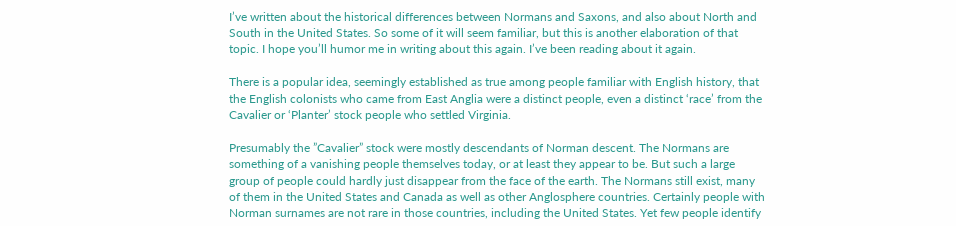I’ve written about the historical differences between Normans and Saxons, and also about North and South in the United States. So some of it will seem familiar, but this is another elaboration of that topic. I hope you’ll humor me in writing about this again. I’ve been reading about it again.

There is a popular idea, seemingly established as true among people familiar with English history, that the English colonists who came from East Anglia were a distinct people, even a distinct ‘race’ from the Cavalier or ‘Planter’ stock people who settled Virginia.

Presumably the ”Cavalier” stock were mostly descendants of Norman descent. The Normans are something of a vanishing people themselves today, or at least they appear to be. But such a large group of people could hardly just disappear from the face of the earth. The Normans still exist, many of them in the United States and Canada as well as other Anglosphere countries. Certainly people with Norman surnames are not rare in those countries, including the United States. Yet few people identify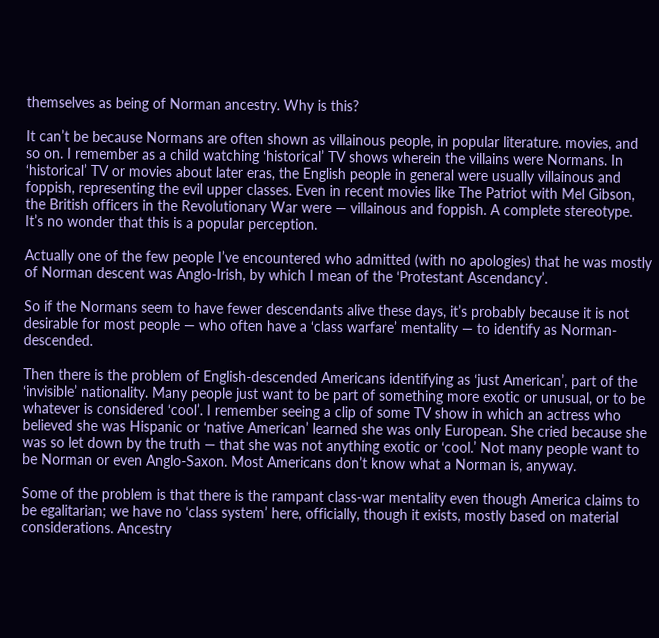themselves as being of Norman ancestry. Why is this?

It can’t be because Normans are often shown as villainous people, in popular literature. movies, and so on. I remember as a child watching ‘historical’ TV shows wherein the villains were Normans. In ‘historical’ TV or movies about later eras, the English people in general were usually villainous and foppish, representing the evil upper classes. Even in recent movies like The Patriot with Mel Gibson, the British officers in the Revolutionary War were — villainous and foppish. A complete stereotype. It’s no wonder that this is a popular perception.

Actually one of the few people I’ve encountered who admitted (with no apologies) that he was mostly of Norman descent was Anglo-Irish, by which I mean of the ‘Protestant Ascendancy’.

So if the Normans seem to have fewer descendants alive these days, it’s probably because it is not desirable for most people — who often have a ‘class warfare’ mentality — to identify as Norman-descended.

Then there is the problem of English-descended Americans identifying as ‘just American’, part of the ‘invisible’ nationality. Many people just want to be part of something more exotic or unusual, or to be whatever is considered ‘cool’. I remember seeing a clip of some TV show in which an actress who believed she was Hispanic or ‘native American’ learned she was only European. She cried because she was so let down by the truth — that she was not anything exotic or ‘cool.’ Not many people want to be Norman or even Anglo-Saxon. Most Americans don’t know what a Norman is, anyway.

Some of the problem is that there is the rampant class-war mentality even though America claims to be egalitarian; we have no ‘class system’ here, officially, though it exists, mostly based on material considerations. Ancestry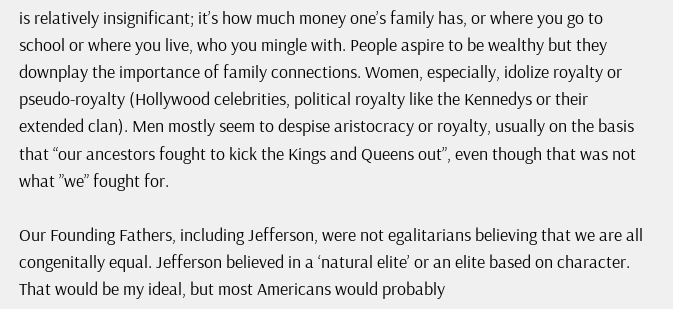is relatively insignificant; it’s how much money one’s family has, or where you go to school or where you live, who you mingle with. People aspire to be wealthy but they downplay the importance of family connections. Women, especially, idolize royalty or pseudo-royalty (Hollywood celebrities, political royalty like the Kennedys or their extended clan). Men mostly seem to despise aristocracy or royalty, usually on the basis that “our ancestors fought to kick the Kings and Queens out”, even though that was not what ”we” fought for.

Our Founding Fathers, including Jefferson, were not egalitarians believing that we are all congenitally equal. Jefferson believed in a ‘natural elite’ or an elite based on character. That would be my ideal, but most Americans would probably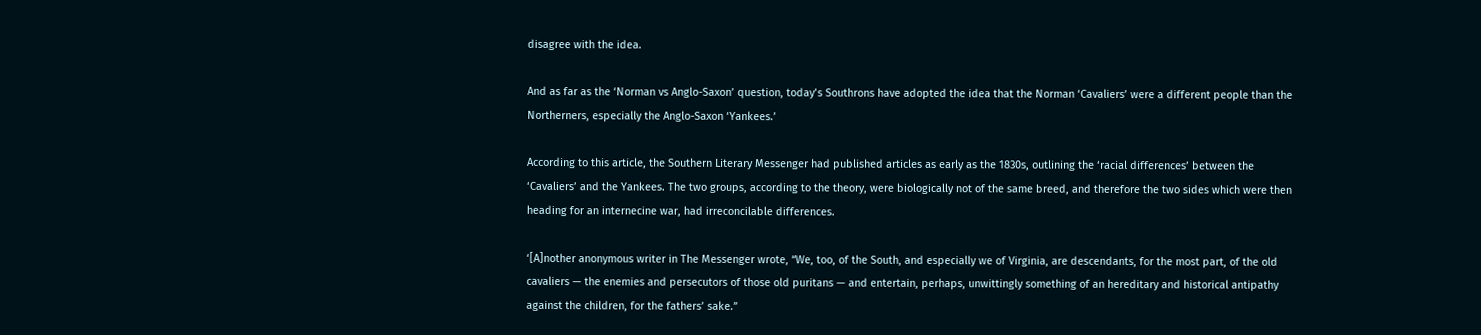disagree with the idea.

And as far as the ‘Norman vs Anglo-Saxon’ question, today’s Southrons have adopted the idea that the Norman ‘Cavaliers’ were a different people than the Northerners, especially the Anglo-Saxon ‘Yankees.’

According to this article, the Southern Literary Messenger had published articles as early as the 1830s, outlining the ‘racial differences’ between the ‘Cavaliers’ and the Yankees. The two groups, according to the theory, were biologically not of the same breed, and therefore the two sides which were then heading for an internecine war, had irreconcilable differences.

‘[A]nother anonymous writer in The Messenger wrote, “We, too, of the South, and especially we of Virginia, are descendants, for the most part, of the old cavaliers — the enemies and persecutors of those old puritans — and entertain, perhaps, unwittingly something of an hereditary and historical antipathy against the children, for the fathers’ sake.”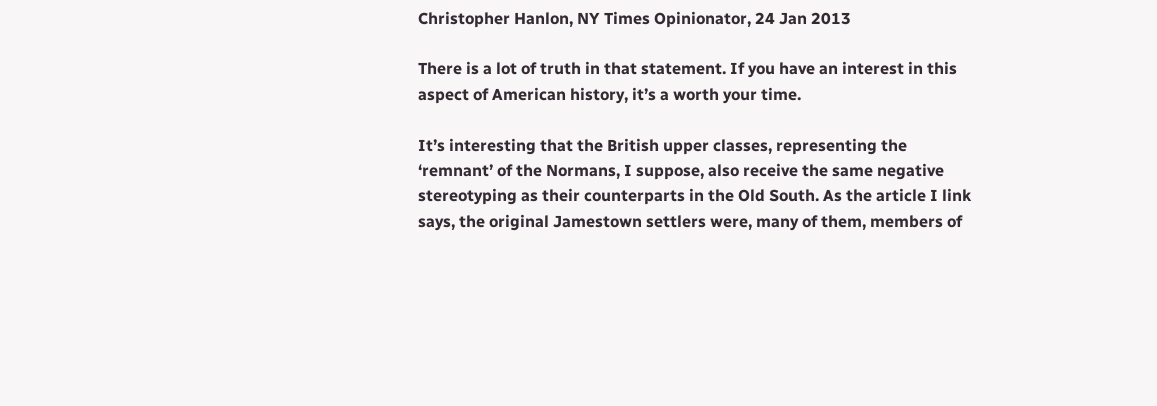Christopher Hanlon, NY Times Opinionator, 24 Jan 2013

There is a lot of truth in that statement. If you have an interest in this aspect of American history, it’s a worth your time.

It’s interesting that the British upper classes, representing the ‘remnant’ of the Normans, I suppose, also receive the same negative stereotyping as their counterparts in the Old South. As the article I link says, the original Jamestown settlers were, many of them, members of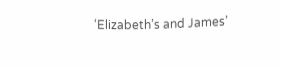‘Elizabeth’s and James’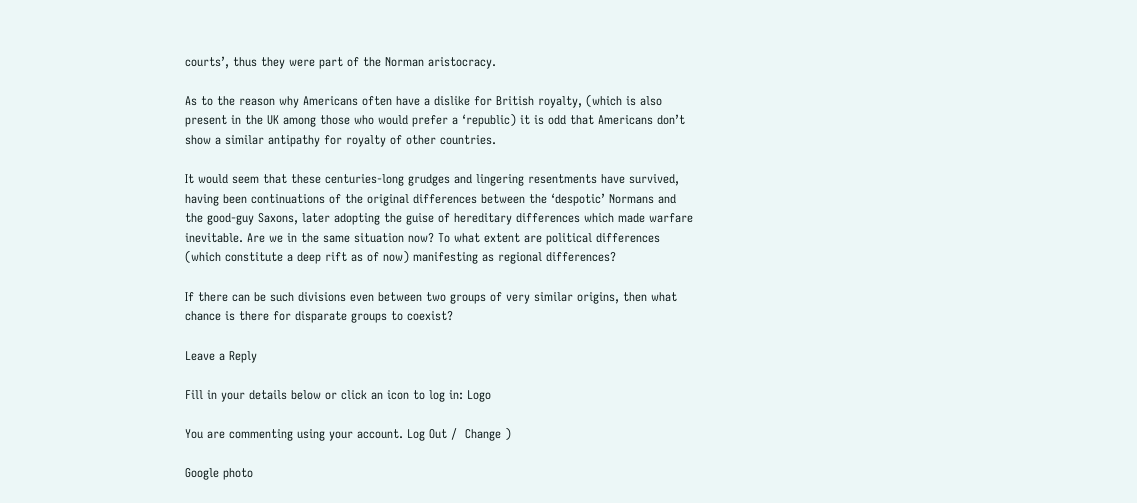courts’, thus they were part of the Norman aristocracy.

As to the reason why Americans often have a dislike for British royalty, (which is also present in the UK among those who would prefer a ‘republic) it is odd that Americans don’t show a similar antipathy for royalty of other countries.

It would seem that these centuries-long grudges and lingering resentments have survived, having been continuations of the original differences between the ‘despotic’ Normans and the good-guy Saxons, later adopting the guise of hereditary differences which made warfare inevitable. Are we in the same situation now? To what extent are political differences (which constitute a deep rift as of now) manifesting as regional differences?

If there can be such divisions even between two groups of very similar origins, then what chance is there for disparate groups to coexist?

Leave a Reply

Fill in your details below or click an icon to log in: Logo

You are commenting using your account. Log Out /  Change )

Google photo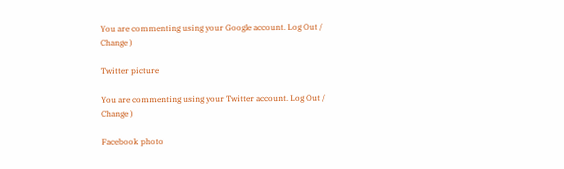You are commenting using your Google account. Log Out /  Change )

Twitter picture

You are commenting using your Twitter account. Log Out /  Change )

Facebook photo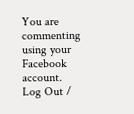You are commenting using your Facebook account. Log Out /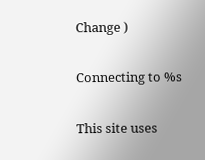Change )

Connecting to %s

This site uses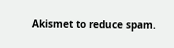Akismet to reduce spam.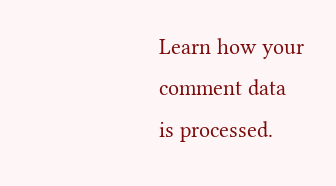Learn how your comment data is processed.